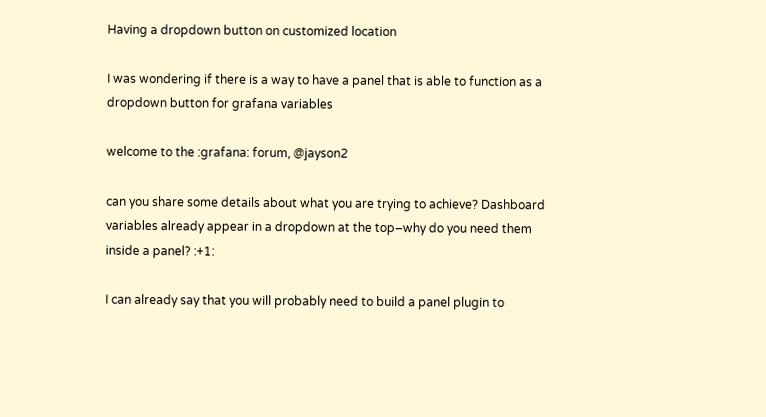Having a dropdown button on customized location

I was wondering if there is a way to have a panel that is able to function as a dropdown button for grafana variables

welcome to the :grafana: forum, @jayson2

can you share some details about what you are trying to achieve? Dashboard variables already appear in a dropdown at the top–why do you need them inside a panel? :+1:

I can already say that you will probably need to build a panel plugin to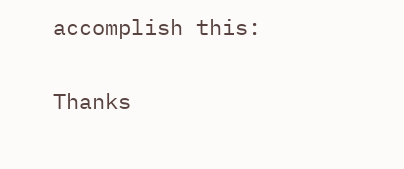accomplish this:

Thanks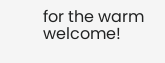for the warm welcome!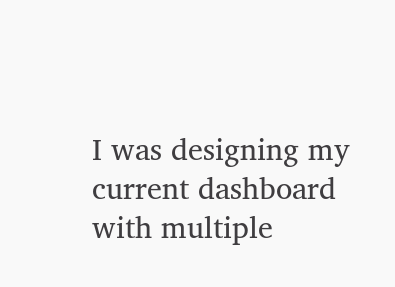I was designing my current dashboard with multiple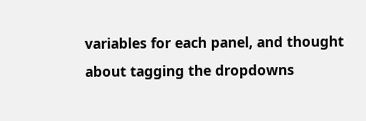variables for each panel, and thought about tagging the dropdowns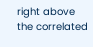right above the correlated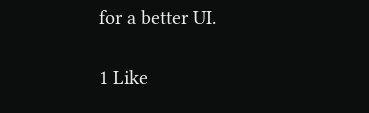for a better UI.

1 Like